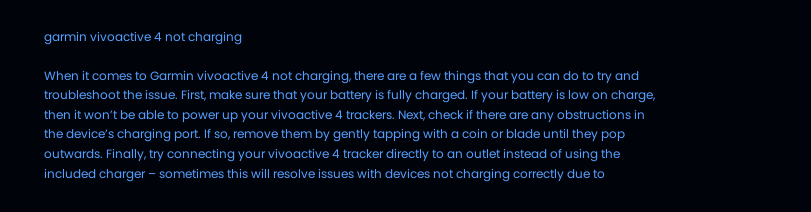garmin vivoactive 4 not charging

When it comes to Garmin vivoactive 4 not charging, there are a few things that you can do to try and troubleshoot the issue. First, make sure that your battery is fully charged. If your battery is low on charge, then it won’t be able to power up your vivoactive 4 trackers. Next, check if there are any obstructions in the device’s charging port. If so, remove them by gently tapping with a coin or blade until they pop outwards. Finally, try connecting your vivoactive 4 tracker directly to an outlet instead of using the included charger – sometimes this will resolve issues with devices not charging correctly due to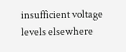insufficient voltage levels elsewhere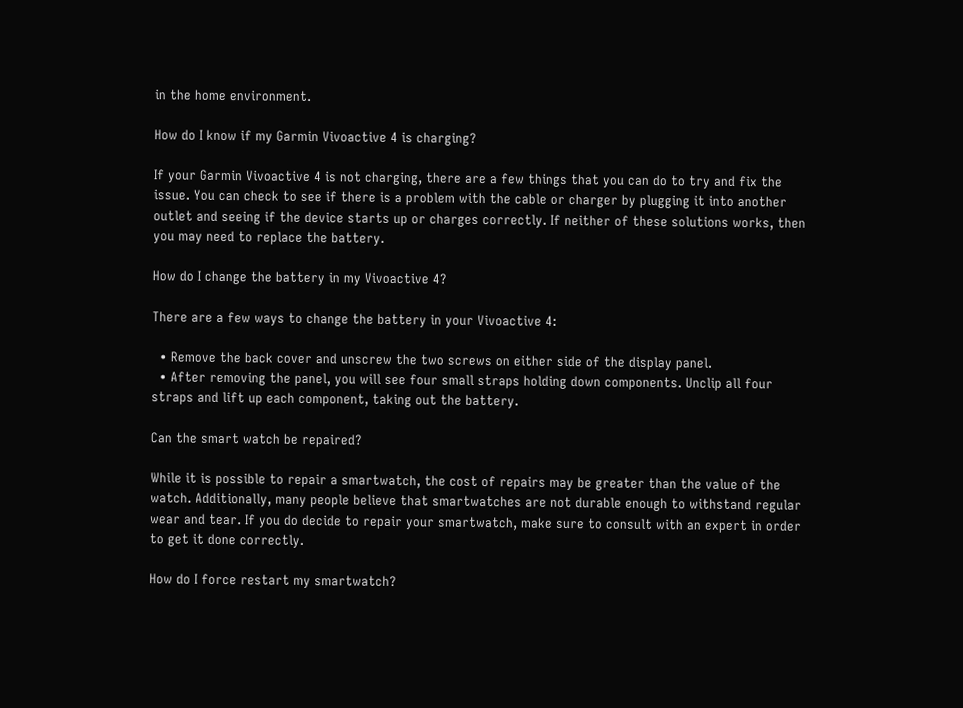in the home environment.

How do I know if my Garmin Vivoactive 4 is charging?

If your Garmin Vivoactive 4 is not charging, there are a few things that you can do to try and fix the issue. You can check to see if there is a problem with the cable or charger by plugging it into another outlet and seeing if the device starts up or charges correctly. If neither of these solutions works, then you may need to replace the battery.

How do I change the battery in my Vivoactive 4?

There are a few ways to change the battery in your Vivoactive 4:

  • Remove the back cover and unscrew the two screws on either side of the display panel.
  • After removing the panel, you will see four small straps holding down components. Unclip all four straps and lift up each component, taking out the battery.

Can the smart watch be repaired?

While it is possible to repair a smartwatch, the cost of repairs may be greater than the value of the watch. Additionally, many people believe that smartwatches are not durable enough to withstand regular wear and tear. If you do decide to repair your smartwatch, make sure to consult with an expert in order to get it done correctly.

How do I force restart my smartwatch?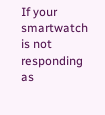If your smartwatch is not responding as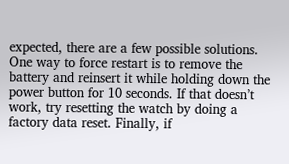expected, there are a few possible solutions. One way to force restart is to remove the battery and reinsert it while holding down the power button for 10 seconds. If that doesn’t work, try resetting the watch by doing a factory data reset. Finally, if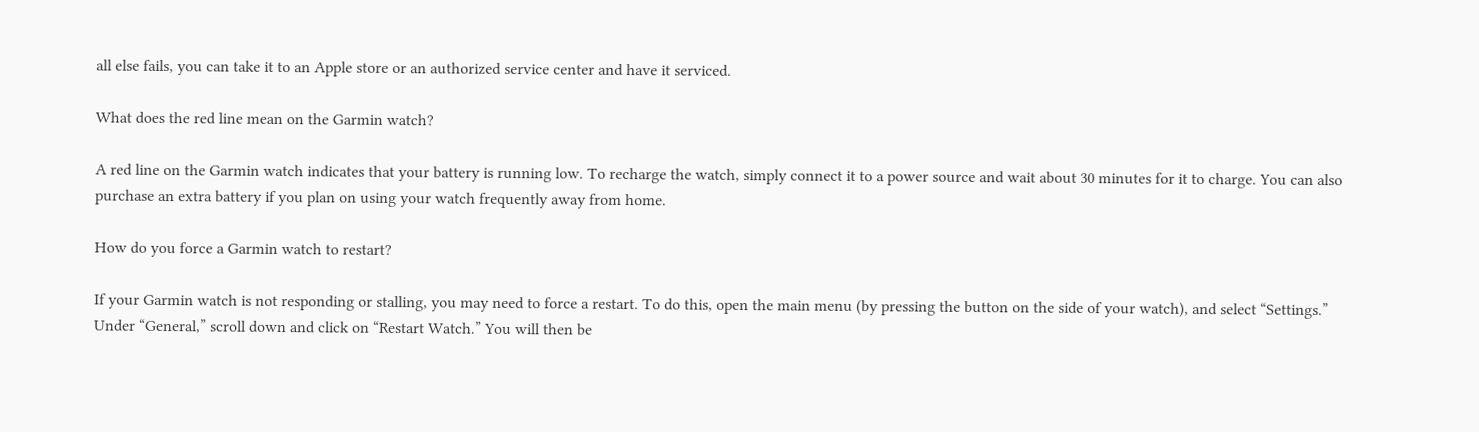all else fails, you can take it to an Apple store or an authorized service center and have it serviced.

What does the red line mean on the Garmin watch?

A red line on the Garmin watch indicates that your battery is running low. To recharge the watch, simply connect it to a power source and wait about 30 minutes for it to charge. You can also purchase an extra battery if you plan on using your watch frequently away from home.

How do you force a Garmin watch to restart?

If your Garmin watch is not responding or stalling, you may need to force a restart. To do this, open the main menu (by pressing the button on the side of your watch), and select “Settings.” Under “General,” scroll down and click on “Restart Watch.” You will then be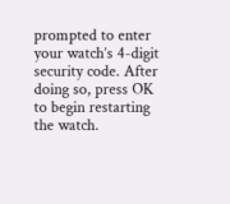prompted to enter your watch’s 4-digit security code. After doing so, press OK to begin restarting the watch.